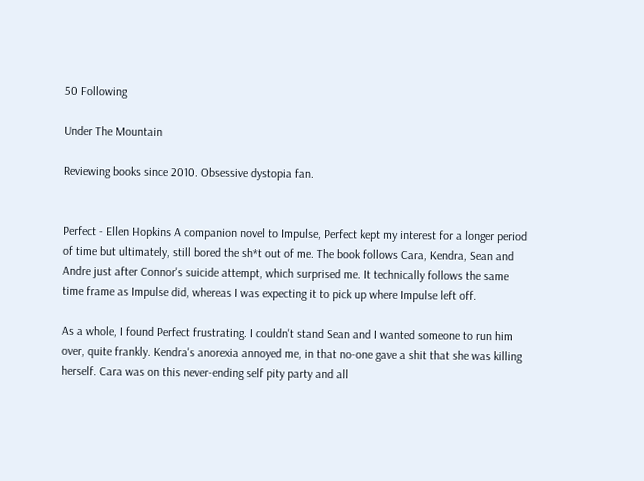50 Following

Under The Mountain

Reviewing books since 2010. Obsessive dystopia fan.


Perfect - Ellen Hopkins A companion novel to Impulse, Perfect kept my interest for a longer period of time but ultimately, still bored the sh*t out of me. The book follows Cara, Kendra, Sean and Andre just after Connor's suicide attempt, which surprised me. It technically follows the same time frame as Impulse did, whereas I was expecting it to pick up where Impulse left off.

As a whole, I found Perfect frustrating. I couldn't stand Sean and I wanted someone to run him over, quite frankly. Kendra's anorexia annoyed me, in that no-one gave a shit that she was killing herself. Cara was on this never-ending self pity party and all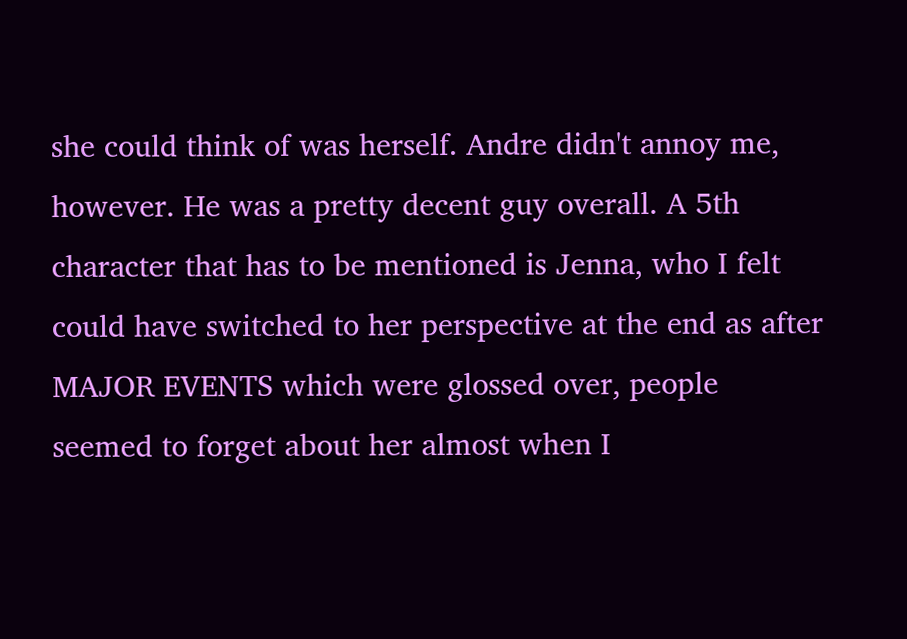she could think of was herself. Andre didn't annoy me, however. He was a pretty decent guy overall. A 5th character that has to be mentioned is Jenna, who I felt could have switched to her perspective at the end as after MAJOR EVENTS which were glossed over, people seemed to forget about her almost when I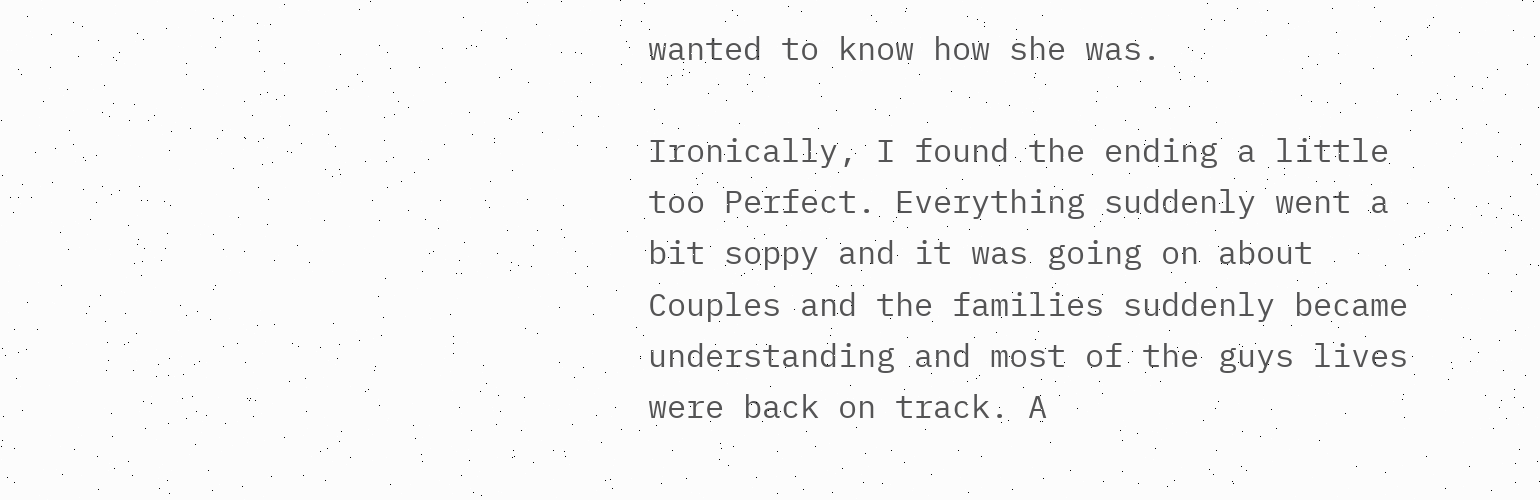wanted to know how she was.

Ironically, I found the ending a little too Perfect. Everything suddenly went a bit soppy and it was going on about Couples and the families suddenly became understanding and most of the guys lives were back on track. A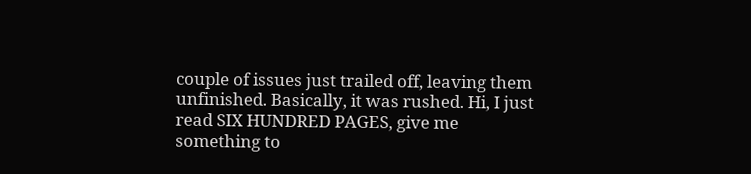couple of issues just trailed off, leaving them unfinished. Basically, it was rushed. Hi, I just read SIX HUNDRED PAGES, give me something to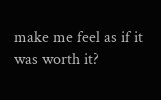make me feel as if it was worth it?